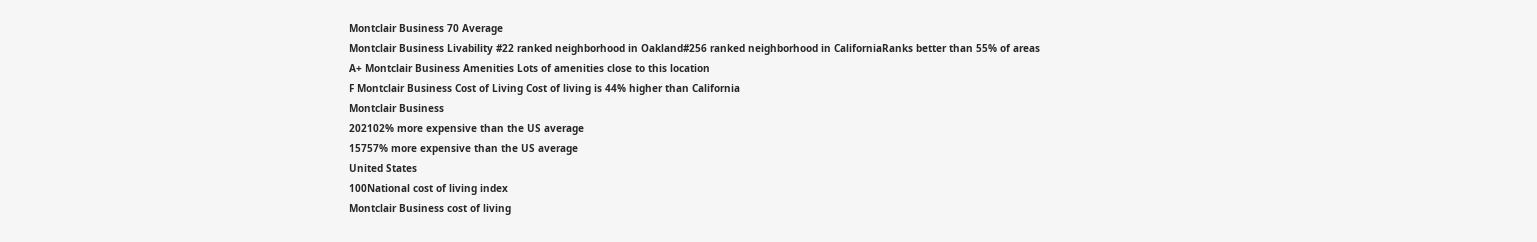Montclair Business 70 Average
Montclair Business Livability #22 ranked neighborhood in Oakland#256 ranked neighborhood in CaliforniaRanks better than 55% of areas
A+ Montclair Business Amenities Lots of amenities close to this location
F Montclair Business Cost of Living Cost of living is 44% higher than California
Montclair Business
202102% more expensive than the US average
15757% more expensive than the US average
United States
100National cost of living index
Montclair Business cost of living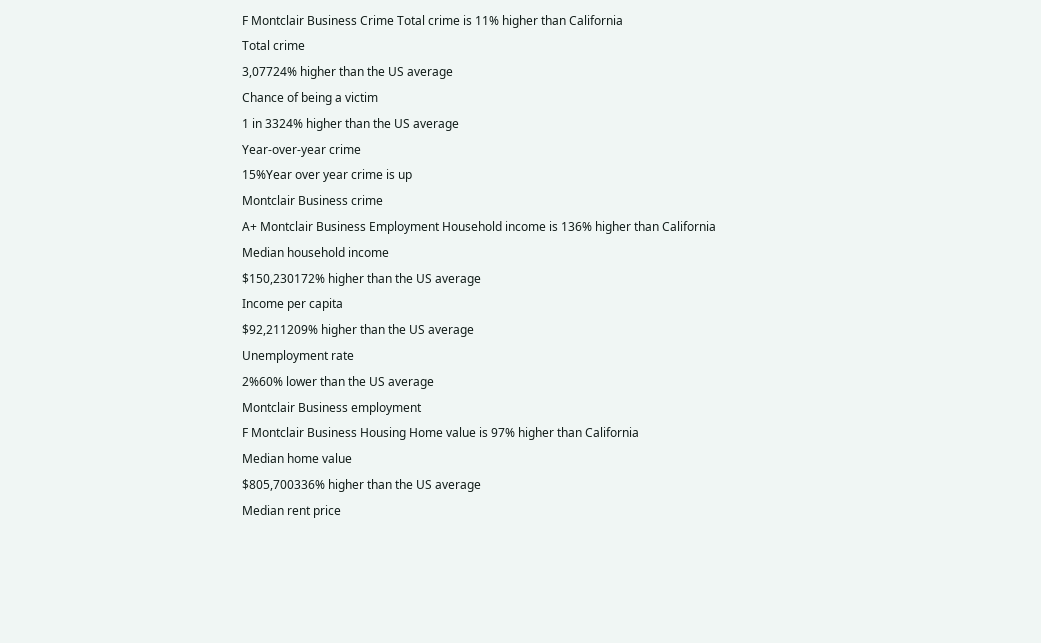F Montclair Business Crime Total crime is 11% higher than California
Total crime
3,07724% higher than the US average
Chance of being a victim
1 in 3324% higher than the US average
Year-over-year crime
15%Year over year crime is up
Montclair Business crime
A+ Montclair Business Employment Household income is 136% higher than California
Median household income
$150,230172% higher than the US average
Income per capita
$92,211209% higher than the US average
Unemployment rate
2%60% lower than the US average
Montclair Business employment
F Montclair Business Housing Home value is 97% higher than California
Median home value
$805,700336% higher than the US average
Median rent price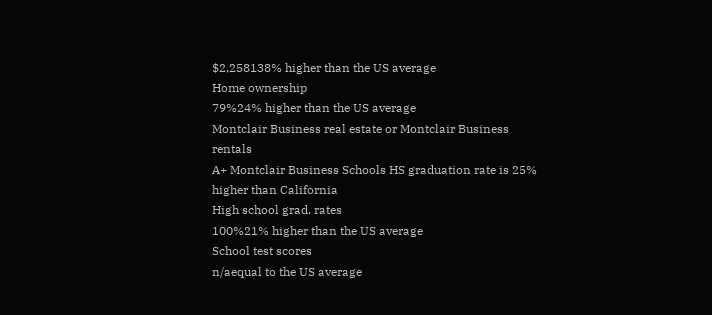$2,258138% higher than the US average
Home ownership
79%24% higher than the US average
Montclair Business real estate or Montclair Business rentals
A+ Montclair Business Schools HS graduation rate is 25% higher than California
High school grad. rates
100%21% higher than the US average
School test scores
n/aequal to the US average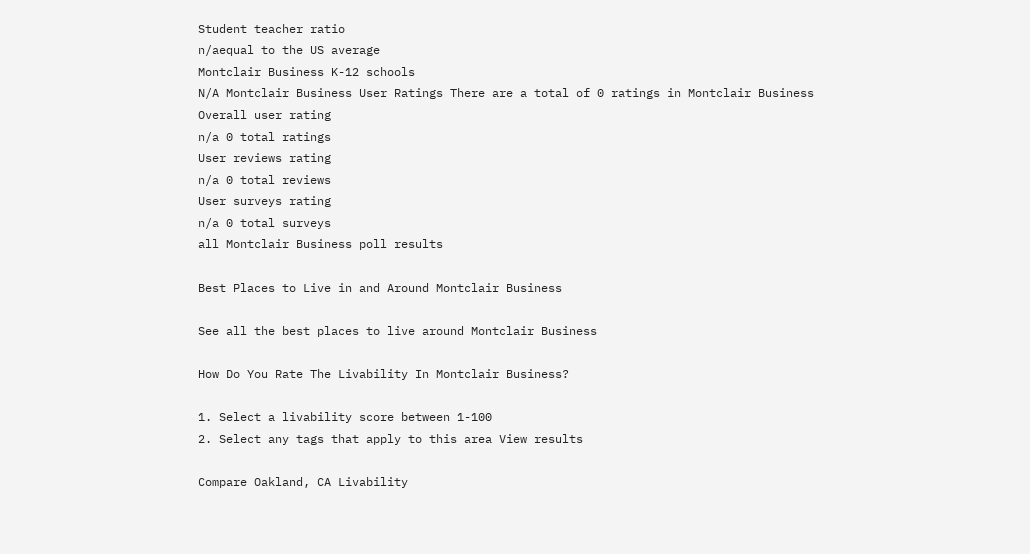Student teacher ratio
n/aequal to the US average
Montclair Business K-12 schools
N/A Montclair Business User Ratings There are a total of 0 ratings in Montclair Business
Overall user rating
n/a 0 total ratings
User reviews rating
n/a 0 total reviews
User surveys rating
n/a 0 total surveys
all Montclair Business poll results

Best Places to Live in and Around Montclair Business

See all the best places to live around Montclair Business

How Do You Rate The Livability In Montclair Business?

1. Select a livability score between 1-100
2. Select any tags that apply to this area View results

Compare Oakland, CA Livability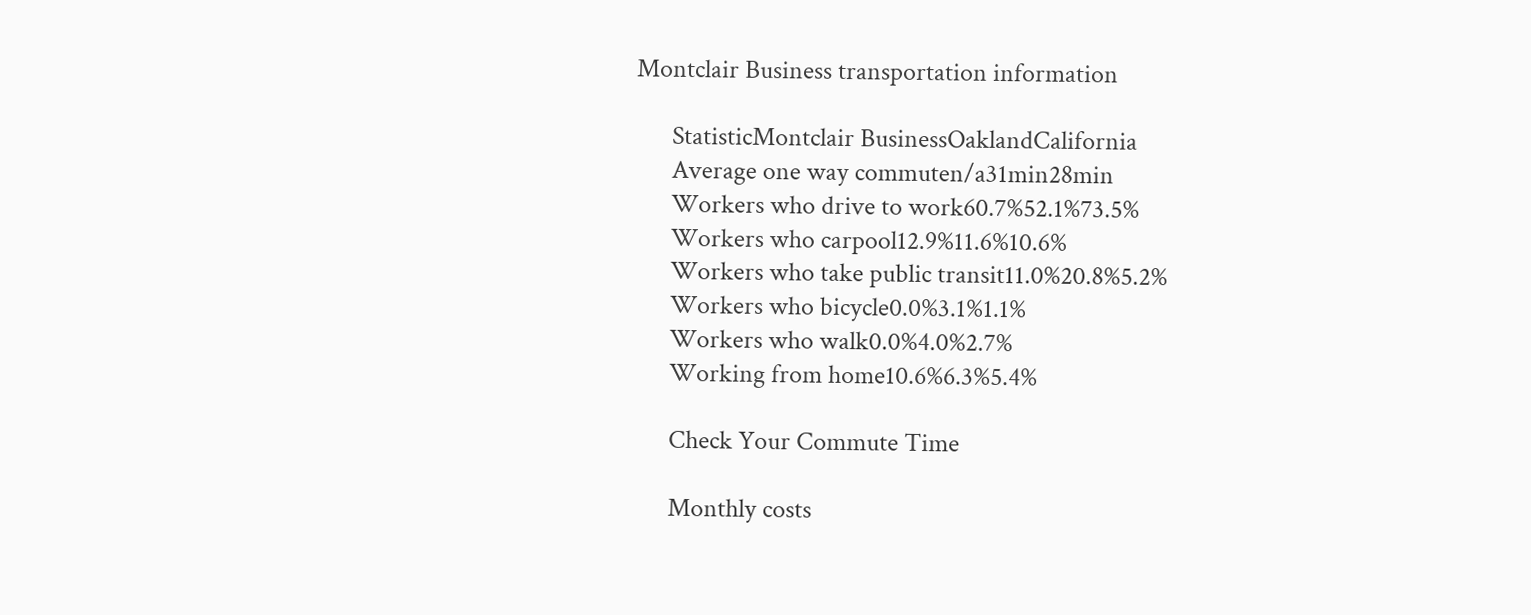Montclair Business transportation information

      StatisticMontclair BusinessOaklandCalifornia
      Average one way commuten/a31min28min
      Workers who drive to work60.7%52.1%73.5%
      Workers who carpool12.9%11.6%10.6%
      Workers who take public transit11.0%20.8%5.2%
      Workers who bicycle0.0%3.1%1.1%
      Workers who walk0.0%4.0%2.7%
      Working from home10.6%6.3%5.4%

      Check Your Commute Time

      Monthly costs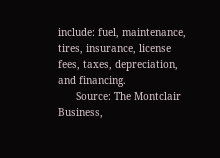include: fuel, maintenance, tires, insurance, license fees, taxes, depreciation, and financing.
      Source: The Montclair Business,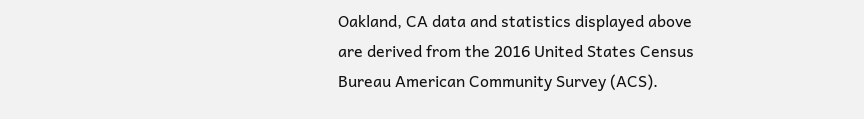Oakland, CA data and statistics displayed above are derived from the 2016 United States Census Bureau American Community Survey (ACS).